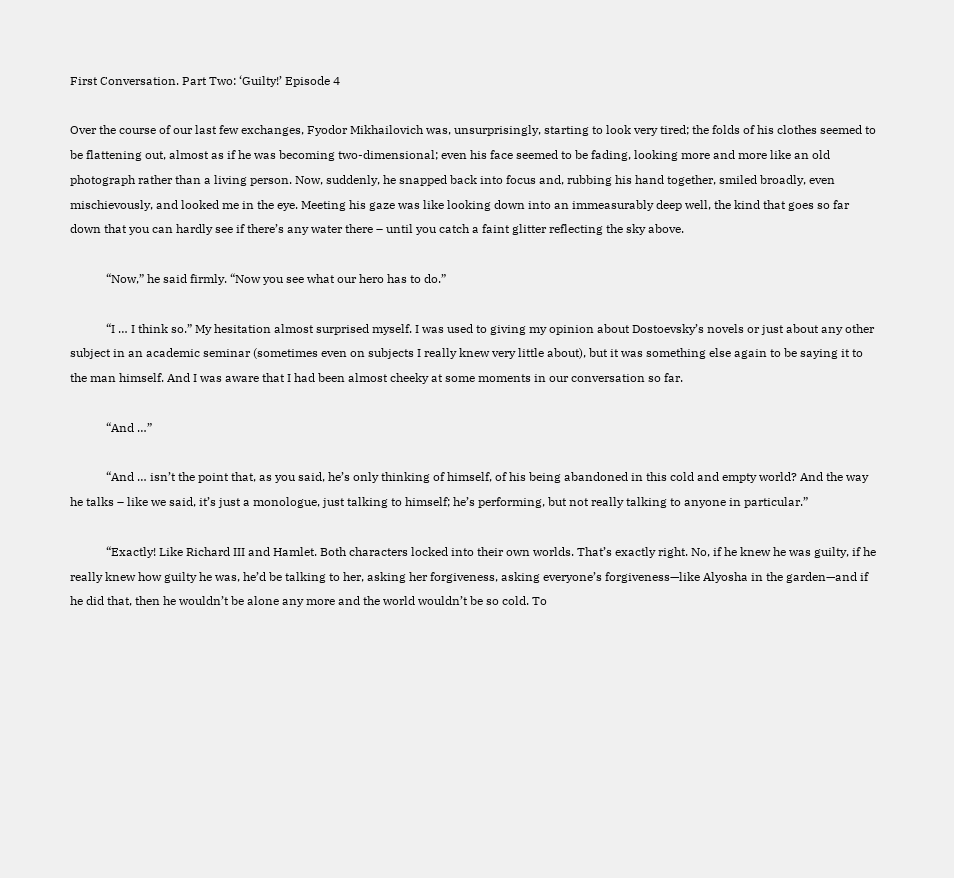First Conversation. Part Two: ‘Guilty!’ Episode 4

Over the course of our last few exchanges, Fyodor Mikhailovich was, unsurprisingly, starting to look very tired; the folds of his clothes seemed to be flattening out, almost as if he was becoming two-dimensional; even his face seemed to be fading, looking more and more like an old photograph rather than a living person. Now, suddenly, he snapped back into focus and, rubbing his hand together, smiled broadly, even mischievously, and looked me in the eye. Meeting his gaze was like looking down into an immeasurably deep well, the kind that goes so far down that you can hardly see if there’s any water there – until you catch a faint glitter reflecting the sky above.

            “Now,” he said firmly. “Now you see what our hero has to do.”

            “I … I think so.” My hesitation almost surprised myself. I was used to giving my opinion about Dostoevsky’s novels or just about any other subject in an academic seminar (sometimes even on subjects I really knew very little about), but it was something else again to be saying it to the man himself. And I was aware that I had been almost cheeky at some moments in our conversation so far.

            “And …”

            “And … isn’t the point that, as you said, he’s only thinking of himself, of his being abandoned in this cold and empty world? And the way he talks – like we said, it’s just a monologue, just talking to himself; he’s performing, but not really talking to anyone in particular.”

            “Exactly! Like Richard III and Hamlet. Both characters locked into their own worlds. That’s exactly right. No, if he knew he was guilty, if he really knew how guilty he was, he’d be talking to her, asking her forgiveness, asking everyone’s forgiveness—like Alyosha in the garden—and if he did that, then he wouldn’t be alone any more and the world wouldn’t be so cold. To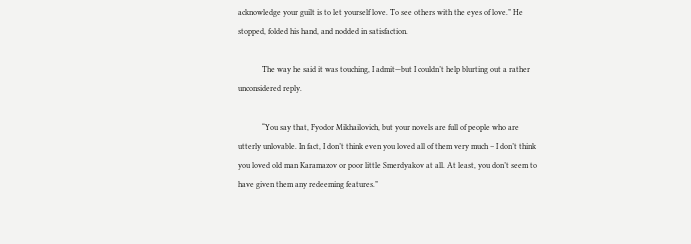acknowledge your guilt is to let yourself love. To see others with the eyes of love.” He stopped, folded his hand, and nodded in satisfaction.

            The way he said it was touching, I admit—but I couldn’t help blurting out a rather unconsidered reply.

            “You say that, Fyodor Mikhailovich, but your novels are full of people who are utterly unlovable. In fact, I don’t think even you loved all of them very much – I don’t think you loved old man Karamazov or poor little Smerdyakov at all. At least, you don’t seem to have given them any redeeming features.”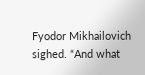Fyodor Mikhailovich sighed. “And what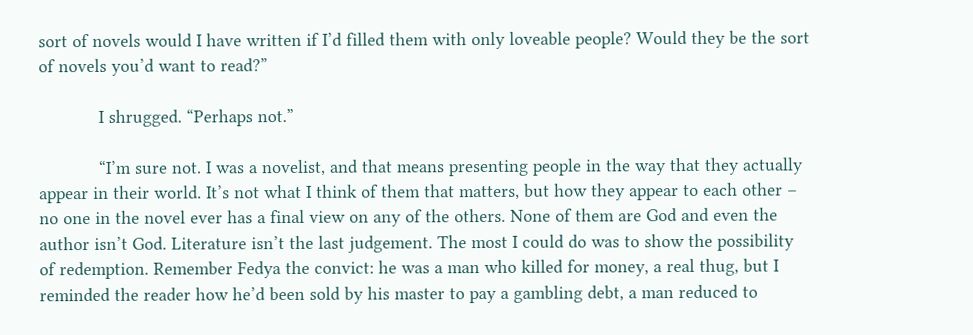sort of novels would I have written if I’d filled them with only loveable people? Would they be the sort of novels you’d want to read?”

            I shrugged. “Perhaps not.”

            “I’m sure not. I was a novelist, and that means presenting people in the way that they actually appear in their world. It’s not what I think of them that matters, but how they appear to each other – no one in the novel ever has a final view on any of the others. None of them are God and even the author isn’t God. Literature isn’t the last judgement. The most I could do was to show the possibility of redemption. Remember Fedya the convict: he was a man who killed for money, a real thug, but I reminded the reader how he’d been sold by his master to pay a gambling debt, a man reduced to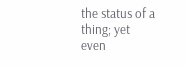the status of a thing; yet even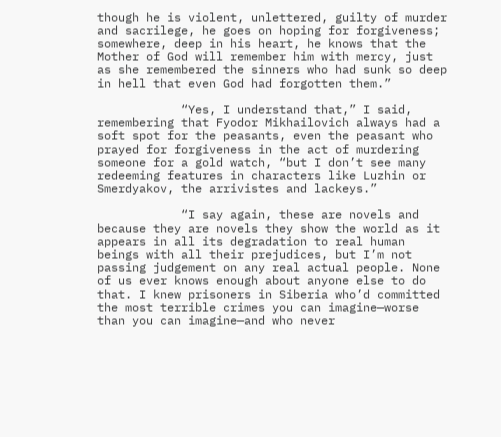though he is violent, unlettered, guilty of murder and sacrilege, he goes on hoping for forgiveness; somewhere, deep in his heart, he knows that the Mother of God will remember him with mercy, just as she remembered the sinners who had sunk so deep in hell that even God had forgotten them.”

            “Yes, I understand that,” I said, remembering that Fyodor Mikhailovich always had a soft spot for the peasants, even the peasant who prayed for forgiveness in the act of murdering someone for a gold watch, “but I don’t see many redeeming features in characters like Luzhin or Smerdyakov, the arrivistes and lackeys.”

            “I say again, these are novels and because they are novels they show the world as it appears in all its degradation to real human beings with all their prejudices, but I’m not passing judgement on any real actual people. None of us ever knows enough about anyone else to do that. I knew prisoners in Siberia who’d committed the most terrible crimes you can imagine—worse than you can imagine—and who never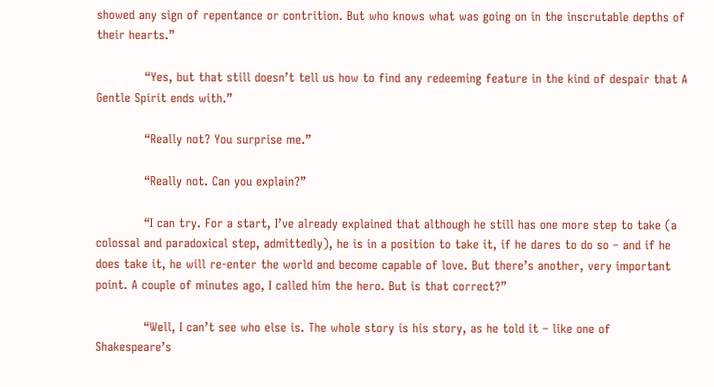showed any sign of repentance or contrition. But who knows what was going on in the inscrutable depths of their hearts.”

            “Yes, but that still doesn’t tell us how to find any redeeming feature in the kind of despair that A Gentle Spirit ends with.”

            “Really not? You surprise me.”

            “Really not. Can you explain?”

            “I can try. For a start, I’ve already explained that although he still has one more step to take (a colossal and paradoxical step, admittedly), he is in a position to take it, if he dares to do so – and if he does take it, he will re-enter the world and become capable of love. But there’s another, very important point. A couple of minutes ago, I called him the hero. But is that correct?”

            “Well, I can’t see who else is. The whole story is his story, as he told it – like one of Shakespeare’s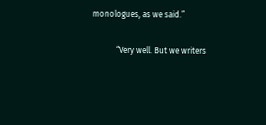monologues, as we said.”

            “Very well. But we writers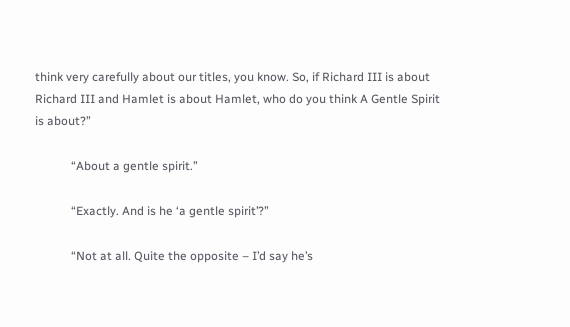think very carefully about our titles, you know. So, if Richard III is about Richard III and Hamlet is about Hamlet, who do you think A Gentle Spirit is about?”

            “About a gentle spirit.”

            “Exactly. And is he ‘a gentle spirit’?”

            “Not at all. Quite the opposite – I’d say he’s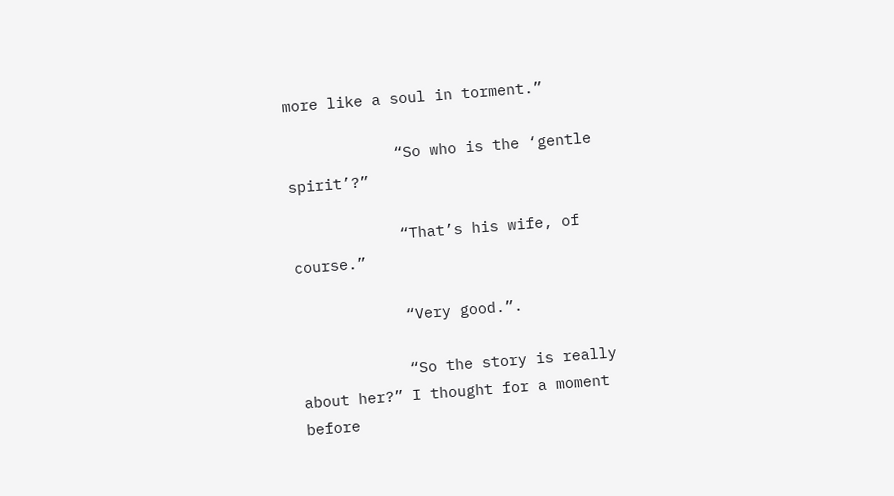more like a soul in torment.”

            “So who is the ‘gentle spirit’?”

            “That’s his wife, of course.”

            “Very good.”.

            “So the story is really about her?” I thought for a moment before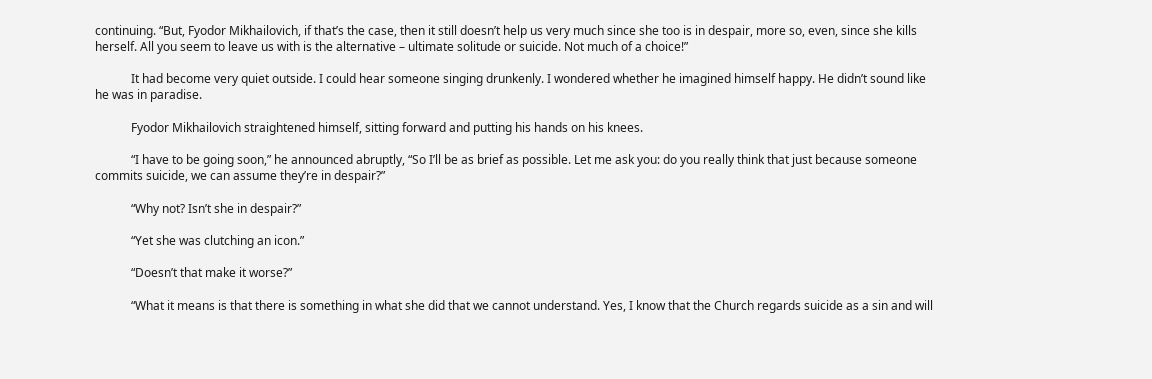continuing. “But, Fyodor Mikhailovich, if that’s the case, then it still doesn’t help us very much since she too is in despair, more so, even, since she kills herself. All you seem to leave us with is the alternative – ultimate solitude or suicide. Not much of a choice!”

            It had become very quiet outside. I could hear someone singing drunkenly. I wondered whether he imagined himself happy. He didn’t sound like he was in paradise.

            Fyodor Mikhailovich straightened himself, sitting forward and putting his hands on his knees.

            “I have to be going soon,” he announced abruptly, “So I’ll be as brief as possible. Let me ask you: do you really think that just because someone commits suicide, we can assume they’re in despair?”

            “Why not? Isn’t she in despair?”

            “Yet she was clutching an icon.”

            “Doesn’t that make it worse?”

            “What it means is that there is something in what she did that we cannot understand. Yes, I know that the Church regards suicide as a sin and will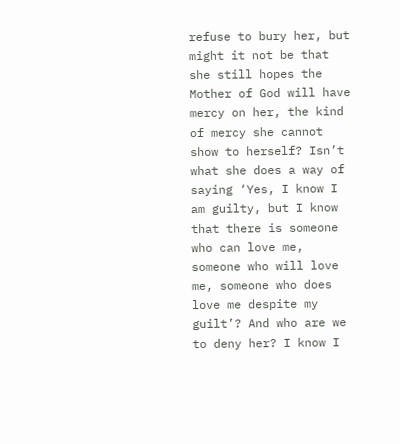refuse to bury her, but might it not be that she still hopes the Mother of God will have mercy on her, the kind of mercy she cannot show to herself? Isn’t what she does a way of saying ‘Yes, I know I am guilty, but I know that there is someone who can love me, someone who will love me, someone who does love me despite my guilt’? And who are we to deny her? I know I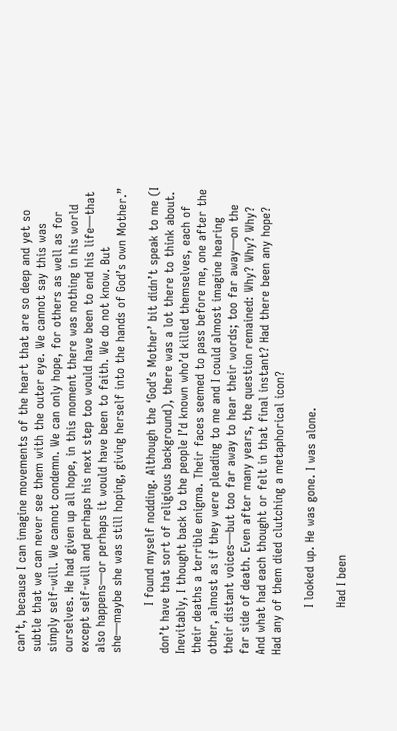can’t, because I can imagine movements of the heart that are so deep and yet so subtle that we can never see them with the outer eye. We cannot say this was simply self-will. We cannot condemn. We can only hope, for others as well as for ourselves. He had given up all hope, in this moment there was nothing in his world except self-will and perhaps his next step too would have been to end his life—that also happens—or perhaps it would have been to faith. We do not know. But she—maybe she was still hoping, giving herself into the hands of God’s own Mother.”

            I found myself nodding. Although the ‘God’s Mother’ bit didn’t speak to me (I don’t have that sort of religious background), there was a lot there to think about. Inevitably, I thought back to the people I’d known who’d killed themselves, each of their deaths a terrible enigma. Their faces seemed to pass before me, one after the other, almost as if they were pleading to me and I could almost imagine hearing their distant voices—but too far away to hear their words; too far away—on the far side of death. Even after many years, the question remained: Why? Why? Why? And what had each thought or felt in that final instant? Had there been any hope? Had any of them died clutching a metaphorical icon?

            I looked up. He was gone. I was alone.

            Had I been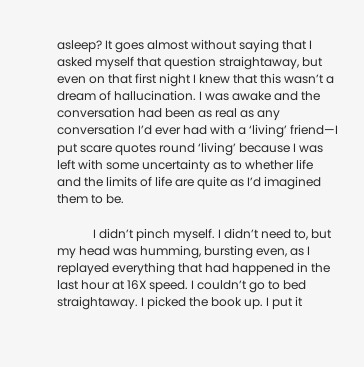asleep? It goes almost without saying that I asked myself that question straightaway, but even on that first night I knew that this wasn’t a dream of hallucination. I was awake and the conversation had been as real as any conversation I’d ever had with a ‘living’ friend—I put scare quotes round ‘living’ because I was left with some uncertainty as to whether life and the limits of life are quite as I’d imagined them to be.

            I didn’t pinch myself. I didn’t need to, but my head was humming, bursting even, as I replayed everything that had happened in the last hour at 16X speed. I couldn’t go to bed straightaway. I picked the book up. I put it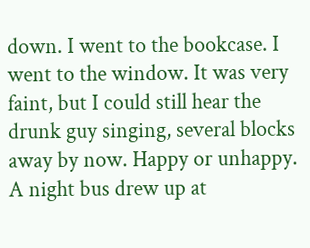down. I went to the bookcase. I went to the window. It was very faint, but I could still hear the drunk guy singing, several blocks away by now. Happy or unhappy. A night bus drew up at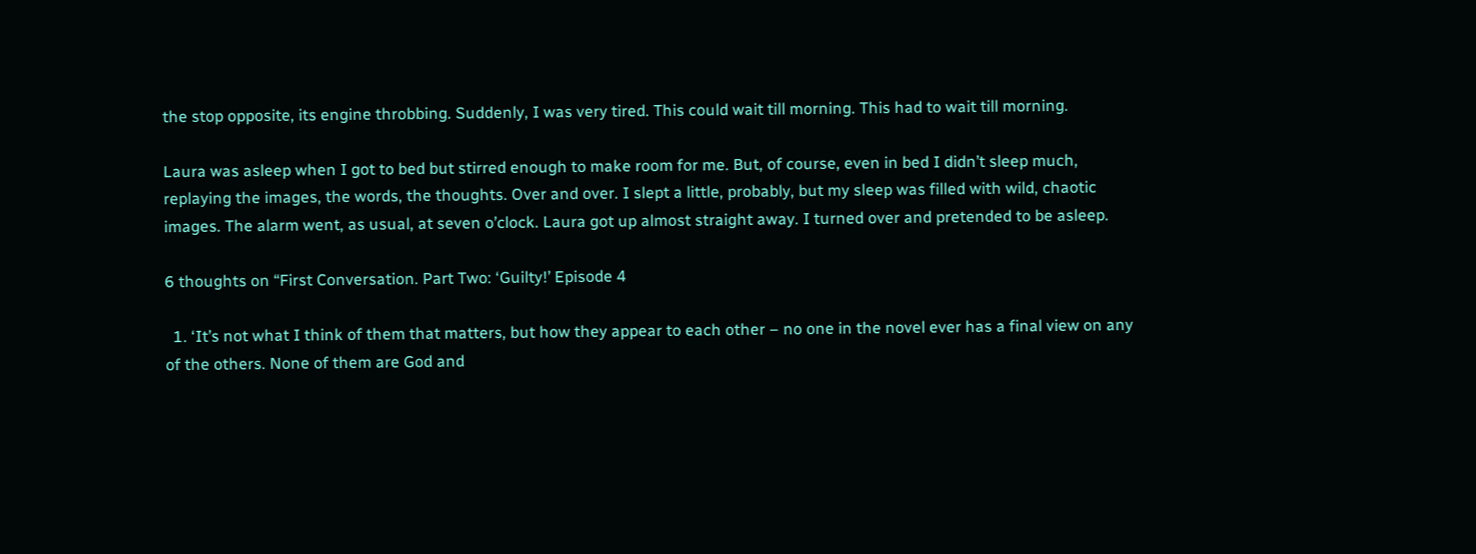the stop opposite, its engine throbbing. Suddenly, I was very tired. This could wait till morning. This had to wait till morning.

Laura was asleep when I got to bed but stirred enough to make room for me. But, of course, even in bed I didn’t sleep much, replaying the images, the words, the thoughts. Over and over. I slept a little, probably, but my sleep was filled with wild, chaotic images. The alarm went, as usual, at seven o’clock. Laura got up almost straight away. I turned over and pretended to be asleep.

6 thoughts on “First Conversation. Part Two: ‘Guilty!’ Episode 4

  1. ‘It’s not what I think of them that matters, but how they appear to each other – no one in the novel ever has a final view on any of the others. None of them are God and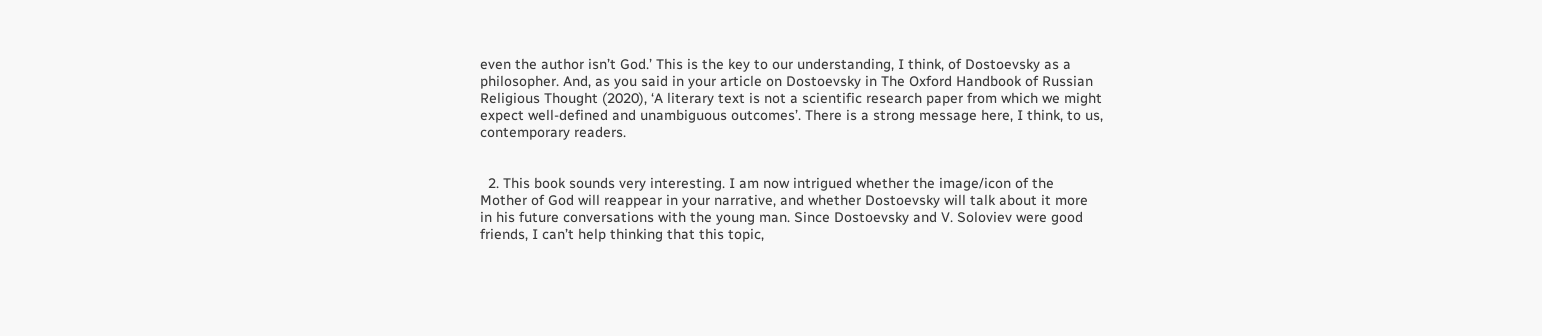even the author isn’t God.’ This is the key to our understanding, I think, of Dostoevsky as a philosopher. And, as you said in your article on Dostoevsky in The Oxford Handbook of Russian Religious Thought (2020), ‘A literary text is not a scientific research paper from which we might expect well-defined and unambiguous outcomes’. There is a strong message here, I think, to us, contemporary readers.


  2. This book sounds very interesting. I am now intrigued whether the image/icon of the Mother of God will reappear in your narrative, and whether Dostoevsky will talk about it more in his future conversations with the young man. Since Dostoevsky and V. Soloviev were good friends, I can’t help thinking that this topic,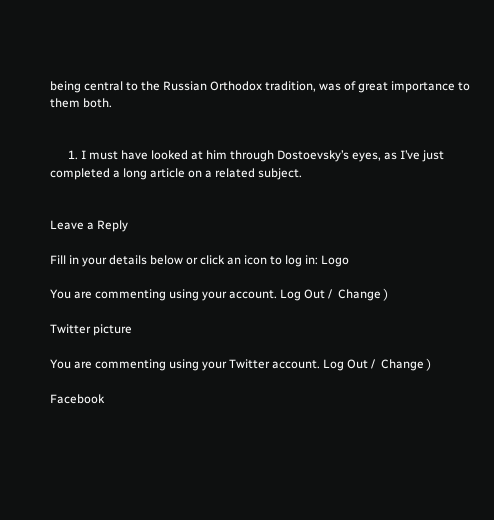being central to the Russian Orthodox tradition, was of great importance to them both.


      1. I must have looked at him through Dostoevsky’s eyes, as I’ve just completed a long article on a related subject.


Leave a Reply

Fill in your details below or click an icon to log in: Logo

You are commenting using your account. Log Out /  Change )

Twitter picture

You are commenting using your Twitter account. Log Out /  Change )

Facebook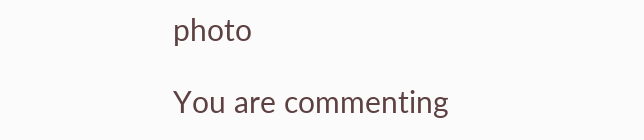photo

You are commenting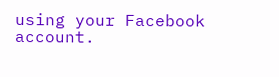using your Facebook account.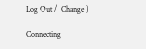Log Out /  Change )

Connecting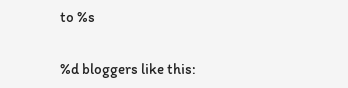to %s

%d bloggers like this: